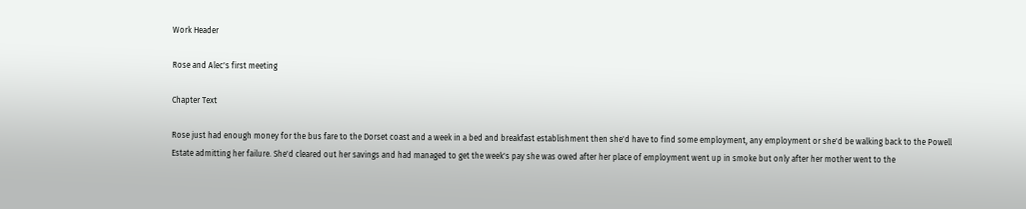Work Header

Rose and Alec's first meeting

Chapter Text

Rose just had enough money for the bus fare to the Dorset coast and a week in a bed and breakfast establishment then she'd have to find some employment, any employment or she'd be walking back to the Powell Estate admitting her failure. She'd cleared out her savings and had managed to get the week's pay she was owed after her place of employment went up in smoke but only after her mother went to the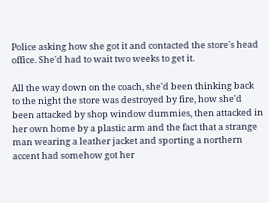Police asking how she got it and contacted the store's head office. She'd had to wait two weeks to get it.

All the way down on the coach, she'd been thinking back to the night the store was destroyed by fire, how she'd been attacked by shop window dummies, then attacked in her own home by a plastic arm and the fact that a strange man wearing a leather jacket and sporting a northern accent had somehow got her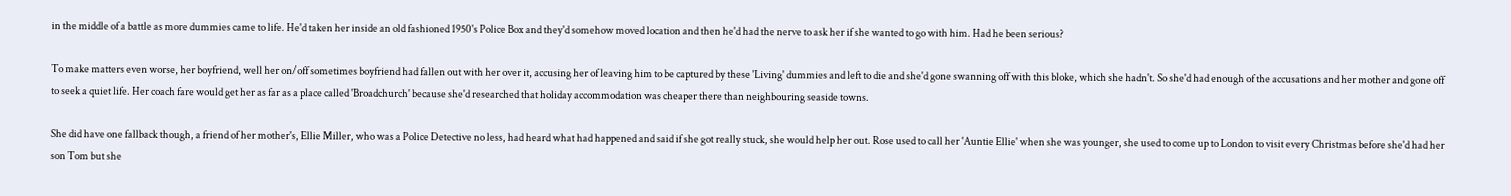in the middle of a battle as more dummies came to life. He'd taken her inside an old fashioned 1950's Police Box and they'd somehow moved location and then he'd had the nerve to ask her if she wanted to go with him. Had he been serious?

To make matters even worse, her boyfriend, well her on/off sometimes boyfriend had fallen out with her over it, accusing her of leaving him to be captured by these 'Living' dummies and left to die and she'd gone swanning off with this bloke, which she hadn't. So she'd had enough of the accusations and her mother and gone off to seek a quiet life. Her coach fare would get her as far as a place called 'Broadchurch' because she'd researched that holiday accommodation was cheaper there than neighbouring seaside towns.

She did have one fallback though, a friend of her mother's, Ellie Miller, who was a Police Detective no less, had heard what had happened and said if she got really stuck, she would help her out. Rose used to call her 'Auntie Ellie' when she was younger, she used to come up to London to visit every Christmas before she'd had her son Tom but she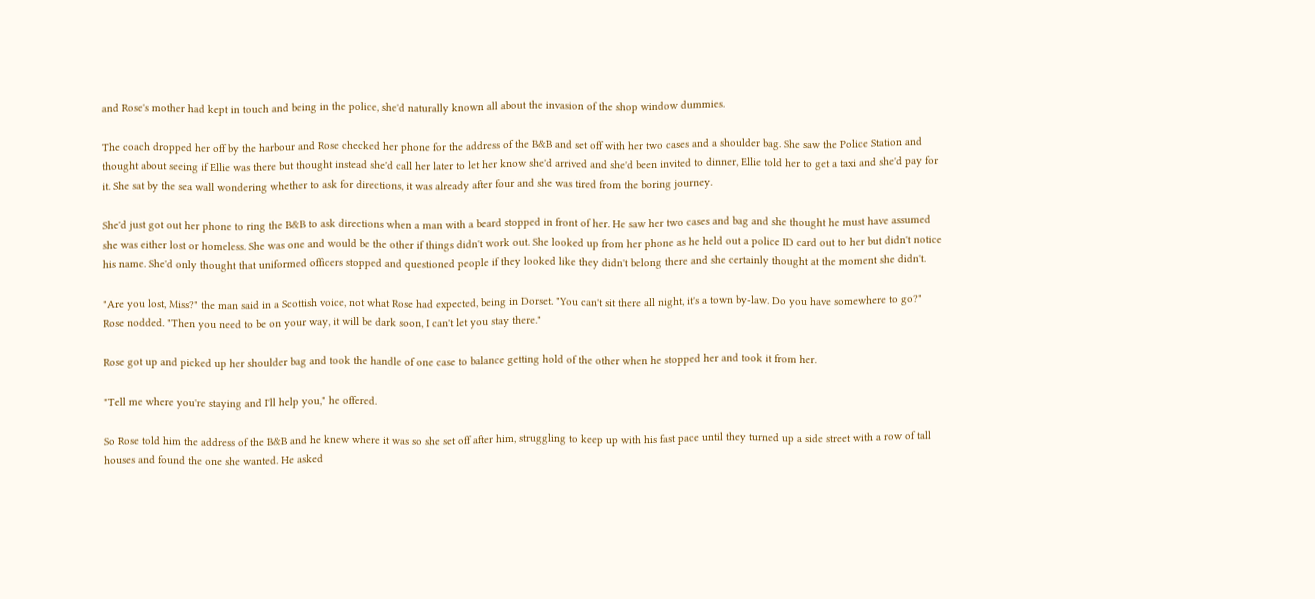and Rose's mother had kept in touch and being in the police, she'd naturally known all about the invasion of the shop window dummies.

The coach dropped her off by the harbour and Rose checked her phone for the address of the B&B and set off with her two cases and a shoulder bag. She saw the Police Station and thought about seeing if Ellie was there but thought instead she'd call her later to let her know she'd arrived and she'd been invited to dinner, Ellie told her to get a taxi and she'd pay for it. She sat by the sea wall wondering whether to ask for directions, it was already after four and she was tired from the boring journey.

She'd just got out her phone to ring the B&B to ask directions when a man with a beard stopped in front of her. He saw her two cases and bag and she thought he must have assumed she was either lost or homeless. She was one and would be the other if things didn't work out. She looked up from her phone as he held out a police ID card out to her but didn't notice his name. She'd only thought that uniformed officers stopped and questioned people if they looked like they didn't belong there and she certainly thought at the moment she didn't.

"Are you lost, Miss?" the man said in a Scottish voice, not what Rose had expected, being in Dorset. "You can't sit there all night, it's a town by-law. Do you have somewhere to go?" Rose nodded. "Then you need to be on your way, it will be dark soon, I can't let you stay there."

Rose got up and picked up her shoulder bag and took the handle of one case to balance getting hold of the other when he stopped her and took it from her.

"Tell me where you're staying and I'll help you," he offered.

So Rose told him the address of the B&B and he knew where it was so she set off after him, struggling to keep up with his fast pace until they turned up a side street with a row of tall houses and found the one she wanted. He asked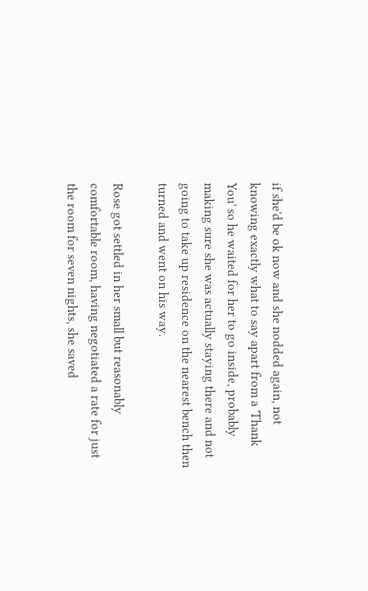if she'd be ok now and she nodded again, not knowing exactly what to say apart from a 'Thank You' so he waited for her to go inside, probably making sure she was actually staying there and not going to take up residence on the nearest bench then turned and went on his way.

Rose got settled in her small but reasonably comfortable room, having negotiated a rate for just the room for seven nights, she saved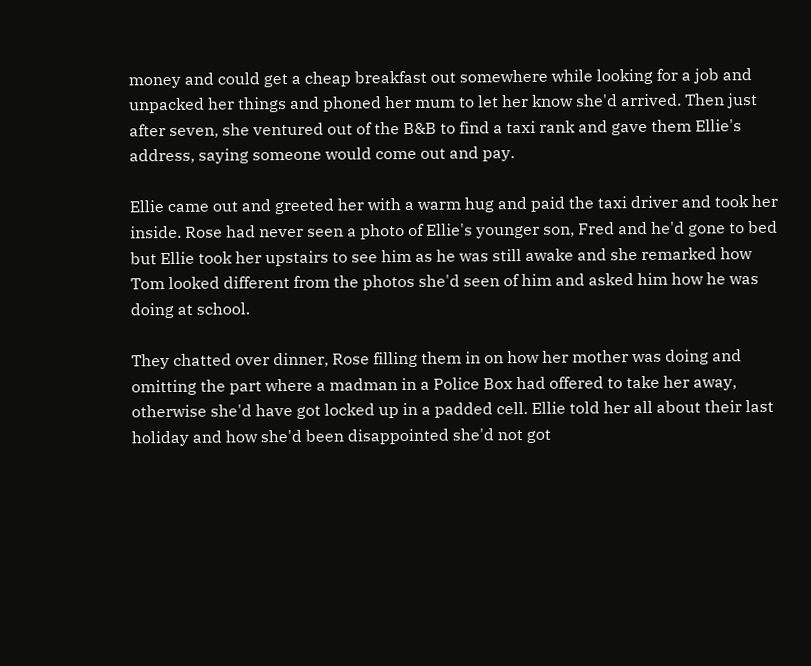money and could get a cheap breakfast out somewhere while looking for a job and unpacked her things and phoned her mum to let her know she'd arrived. Then just after seven, she ventured out of the B&B to find a taxi rank and gave them Ellie's address, saying someone would come out and pay.

Ellie came out and greeted her with a warm hug and paid the taxi driver and took her inside. Rose had never seen a photo of Ellie's younger son, Fred and he'd gone to bed but Ellie took her upstairs to see him as he was still awake and she remarked how Tom looked different from the photos she'd seen of him and asked him how he was doing at school.

They chatted over dinner, Rose filling them in on how her mother was doing and omitting the part where a madman in a Police Box had offered to take her away, otherwise she'd have got locked up in a padded cell. Ellie told her all about their last holiday and how she'd been disappointed she'd not got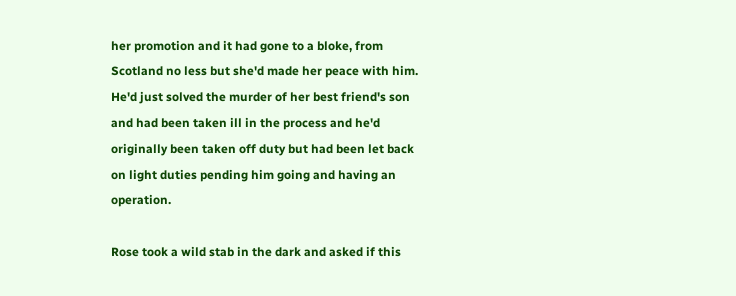her promotion and it had gone to a bloke, from Scotland no less but she'd made her peace with him. He'd just solved the murder of her best friend's son and had been taken ill in the process and he'd originally been taken off duty but had been let back on light duties pending him going and having an operation.

Rose took a wild stab in the dark and asked if this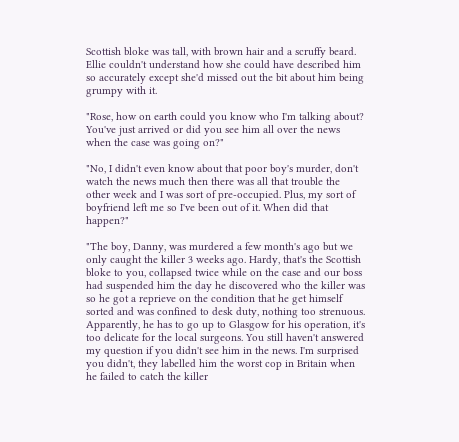Scottish bloke was tall, with brown hair and a scruffy beard. Ellie couldn't understand how she could have described him so accurately except she'd missed out the bit about him being grumpy with it.

"Rose, how on earth could you know who I'm talking about? You've just arrived or did you see him all over the news when the case was going on?"

"No, I didn't even know about that poor boy's murder, don't watch the news much then there was all that trouble the other week and I was sort of pre-occupied. Plus, my sort of boyfriend left me so I've been out of it. When did that happen?"

"The boy, Danny, was murdered a few month's ago but we only caught the killer 3 weeks ago. Hardy, that's the Scottish bloke to you, collapsed twice while on the case and our boss had suspended him the day he discovered who the killer was so he got a reprieve on the condition that he get himself sorted and was confined to desk duty, nothing too strenuous. Apparently, he has to go up to Glasgow for his operation, it's too delicate for the local surgeons. You still haven't answered my question if you didn't see him in the news. I'm surprised you didn't, they labelled him the worst cop in Britain when he failed to catch the killer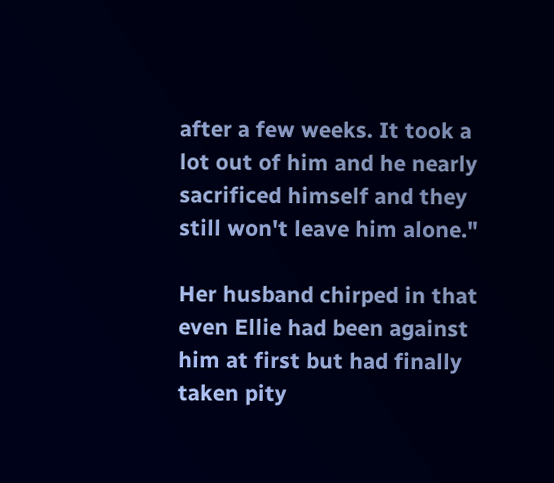after a few weeks. It took a lot out of him and he nearly sacrificed himself and they still won't leave him alone."

Her husband chirped in that even Ellie had been against him at first but had finally taken pity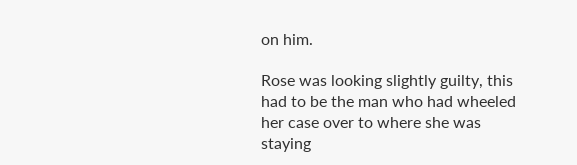on him.

Rose was looking slightly guilty, this had to be the man who had wheeled her case over to where she was staying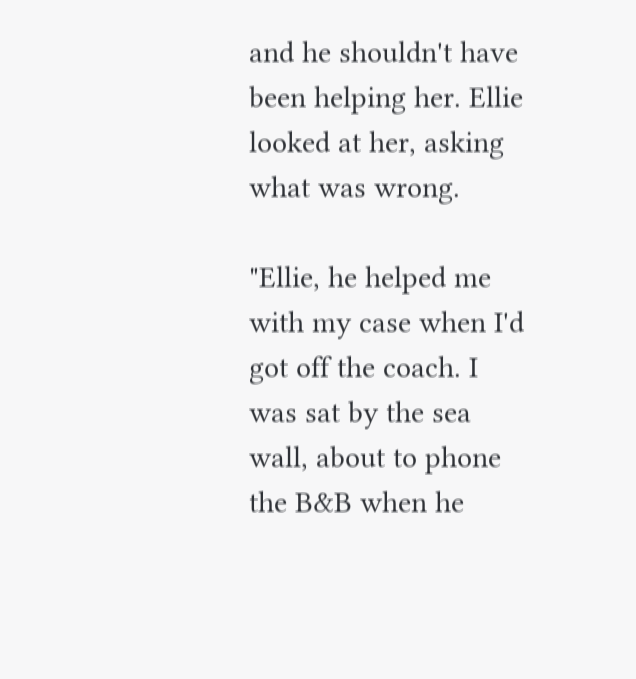and he shouldn't have been helping her. Ellie looked at her, asking what was wrong.

"Ellie, he helped me with my case when I'd got off the coach. I was sat by the sea wall, about to phone the B&B when he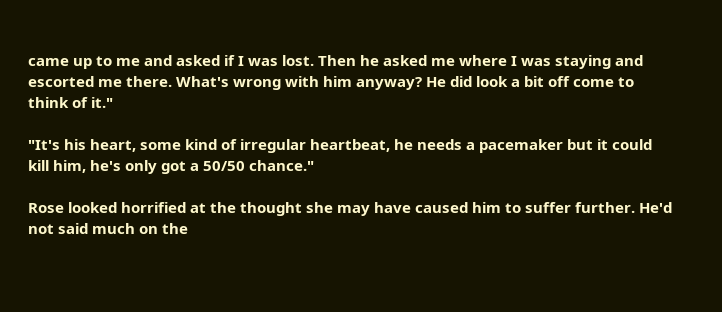came up to me and asked if I was lost. Then he asked me where I was staying and escorted me there. What's wrong with him anyway? He did look a bit off come to think of it."

"It's his heart, some kind of irregular heartbeat, he needs a pacemaker but it could kill him, he's only got a 50/50 chance."

Rose looked horrified at the thought she may have caused him to suffer further. He'd not said much on the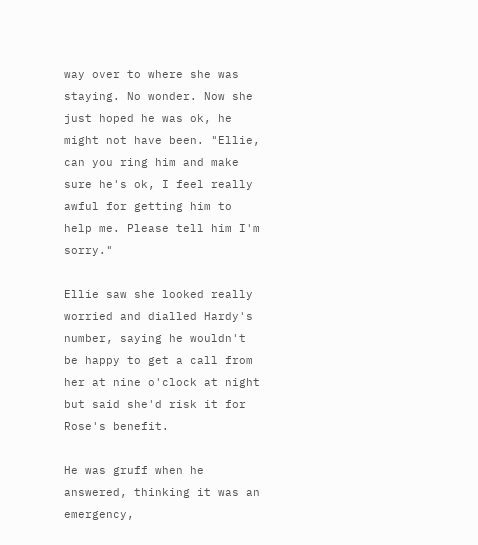way over to where she was staying. No wonder. Now she just hoped he was ok, he might not have been. "Ellie, can you ring him and make sure he's ok, I feel really awful for getting him to help me. Please tell him I'm sorry."

Ellie saw she looked really worried and dialled Hardy's number, saying he wouldn't be happy to get a call from her at nine o'clock at night but said she'd risk it for Rose's benefit.

He was gruff when he answered, thinking it was an emergency,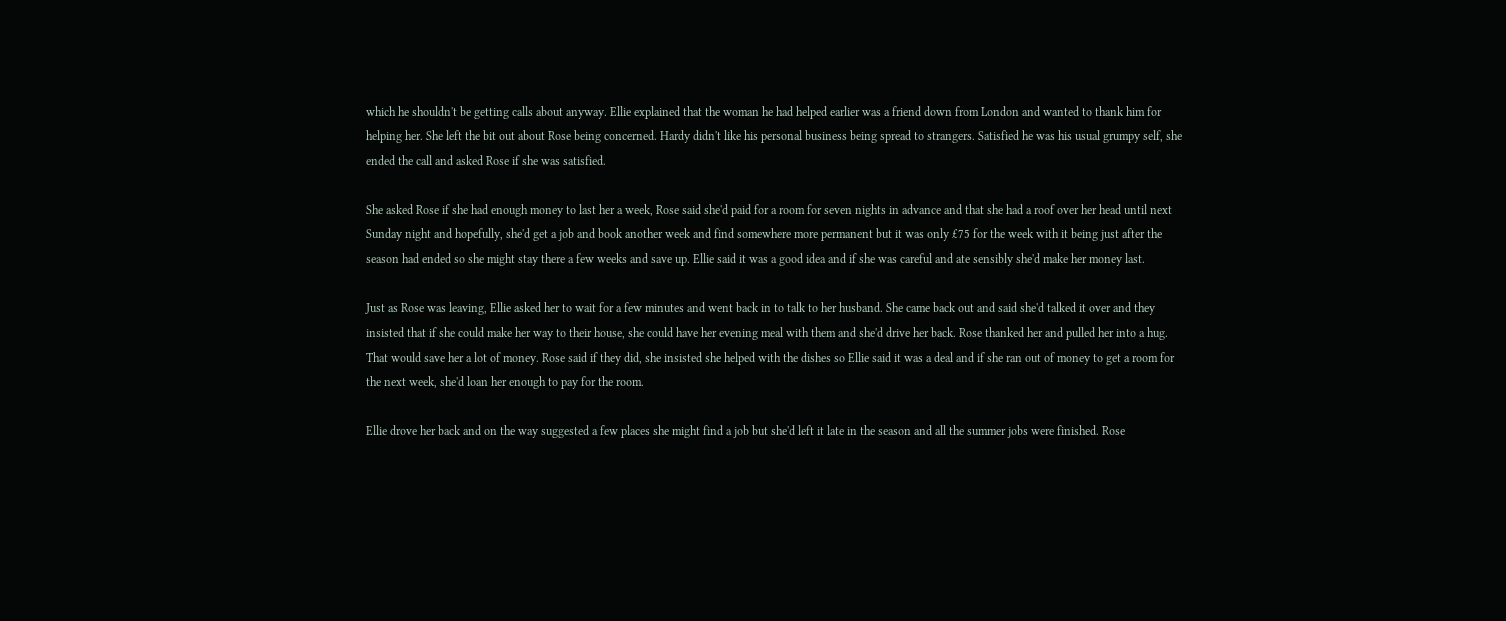which he shouldn't be getting calls about anyway. Ellie explained that the woman he had helped earlier was a friend down from London and wanted to thank him for helping her. She left the bit out about Rose being concerned. Hardy didn't like his personal business being spread to strangers. Satisfied he was his usual grumpy self, she ended the call and asked Rose if she was satisfied.

She asked Rose if she had enough money to last her a week, Rose said she'd paid for a room for seven nights in advance and that she had a roof over her head until next Sunday night and hopefully, she'd get a job and book another week and find somewhere more permanent but it was only £75 for the week with it being just after the season had ended so she might stay there a few weeks and save up. Ellie said it was a good idea and if she was careful and ate sensibly she'd make her money last.

Just as Rose was leaving, Ellie asked her to wait for a few minutes and went back in to talk to her husband. She came back out and said she'd talked it over and they insisted that if she could make her way to their house, she could have her evening meal with them and she'd drive her back. Rose thanked her and pulled her into a hug. That would save her a lot of money. Rose said if they did, she insisted she helped with the dishes so Ellie said it was a deal and if she ran out of money to get a room for the next week, she'd loan her enough to pay for the room.

Ellie drove her back and on the way suggested a few places she might find a job but she'd left it late in the season and all the summer jobs were finished. Rose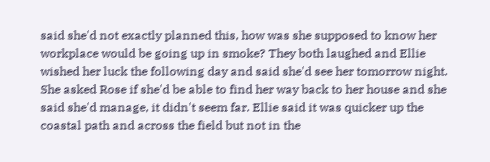said she'd not exactly planned this, how was she supposed to know her workplace would be going up in smoke? They both laughed and Ellie wished her luck the following day and said she'd see her tomorrow night. She asked Rose if she'd be able to find her way back to her house and she said she'd manage, it didn't seem far. Ellie said it was quicker up the coastal path and across the field but not in the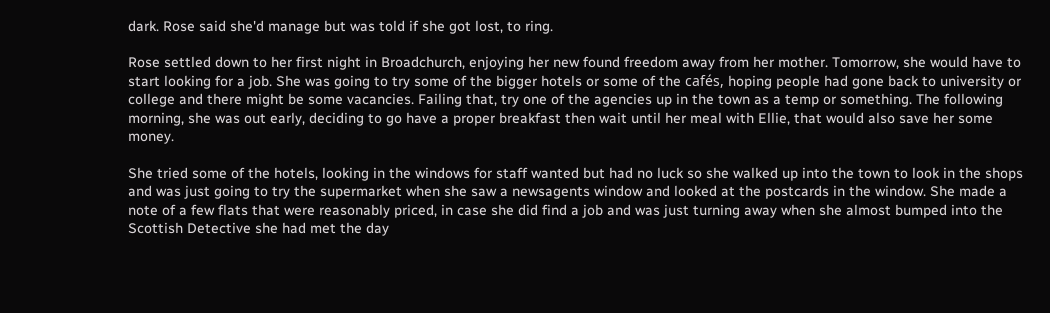dark. Rose said she'd manage but was told if she got lost, to ring.

Rose settled down to her first night in Broadchurch, enjoying her new found freedom away from her mother. Tomorrow, she would have to start looking for a job. She was going to try some of the bigger hotels or some of the cafés, hoping people had gone back to university or college and there might be some vacancies. Failing that, try one of the agencies up in the town as a temp or something. The following morning, she was out early, deciding to go have a proper breakfast then wait until her meal with Ellie, that would also save her some money.

She tried some of the hotels, looking in the windows for staff wanted but had no luck so she walked up into the town to look in the shops and was just going to try the supermarket when she saw a newsagents window and looked at the postcards in the window. She made a note of a few flats that were reasonably priced, in case she did find a job and was just turning away when she almost bumped into the Scottish Detective she had met the day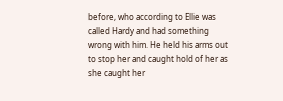before, who according to Ellie was called Hardy and had something wrong with him. He held his arms out to stop her and caught hold of her as she caught her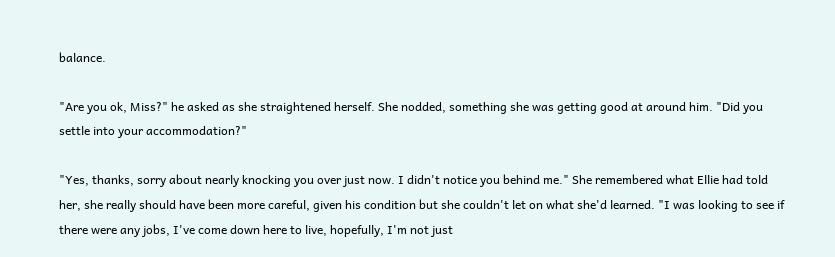balance.

"Are you ok, Miss?" he asked as she straightened herself. She nodded, something she was getting good at around him. "Did you settle into your accommodation?"

"Yes, thanks, sorry about nearly knocking you over just now. I didn't notice you behind me." She remembered what Ellie had told her, she really should have been more careful, given his condition but she couldn't let on what she'd learned. "I was looking to see if there were any jobs, I've come down here to live, hopefully, I'm not just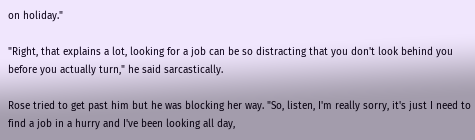on holiday."

"Right, that explains a lot, looking for a job can be so distracting that you don't look behind you before you actually turn," he said sarcastically.

Rose tried to get past him but he was blocking her way. "So, listen, I'm really sorry, it's just I need to find a job in a hurry and I've been looking all day,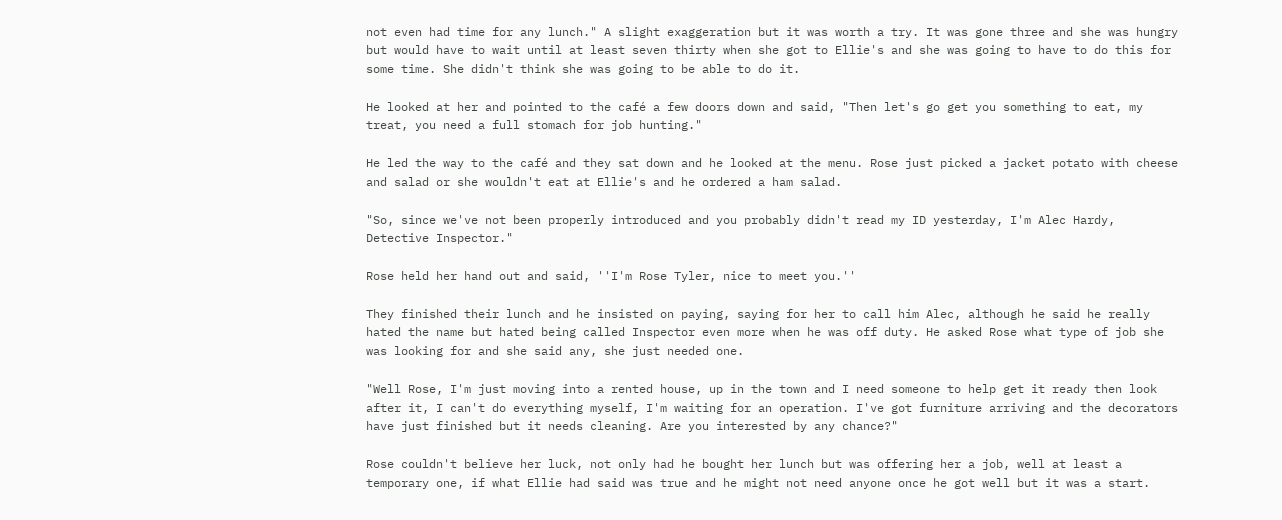not even had time for any lunch." A slight exaggeration but it was worth a try. It was gone three and she was hungry but would have to wait until at least seven thirty when she got to Ellie's and she was going to have to do this for some time. She didn't think she was going to be able to do it.

He looked at her and pointed to the café a few doors down and said, "Then let's go get you something to eat, my treat, you need a full stomach for job hunting."

He led the way to the café and they sat down and he looked at the menu. Rose just picked a jacket potato with cheese and salad or she wouldn't eat at Ellie's and he ordered a ham salad.

"So, since we've not been properly introduced and you probably didn't read my ID yesterday, I'm Alec Hardy, Detective Inspector."

Rose held her hand out and said, ''I'm Rose Tyler, nice to meet you.''

They finished their lunch and he insisted on paying, saying for her to call him Alec, although he said he really hated the name but hated being called Inspector even more when he was off duty. He asked Rose what type of job she was looking for and she said any, she just needed one.

"Well Rose, I'm just moving into a rented house, up in the town and I need someone to help get it ready then look after it, I can't do everything myself, I'm waiting for an operation. I've got furniture arriving and the decorators have just finished but it needs cleaning. Are you interested by any chance?"

Rose couldn't believe her luck, not only had he bought her lunch but was offering her a job, well at least a temporary one, if what Ellie had said was true and he might not need anyone once he got well but it was a start.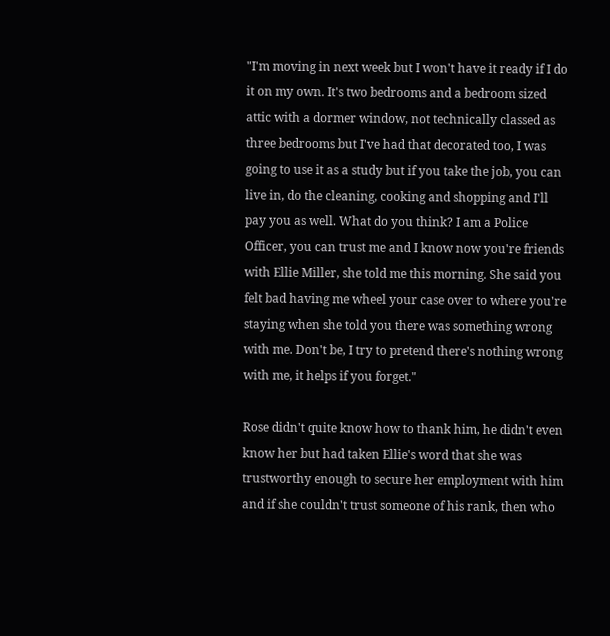"I'm moving in next week but I won't have it ready if I do it on my own. It's two bedrooms and a bedroom sized attic with a dormer window, not technically classed as three bedrooms but I've had that decorated too, I was going to use it as a study but if you take the job, you can live in, do the cleaning, cooking and shopping and I'll pay you as well. What do you think? I am a Police Officer, you can trust me and I know now you're friends with Ellie Miller, she told me this morning. She said you felt bad having me wheel your case over to where you're staying when she told you there was something wrong with me. Don't be, I try to pretend there's nothing wrong with me, it helps if you forget."

Rose didn't quite know how to thank him, he didn't even know her but had taken Ellie's word that she was trustworthy enough to secure her employment with him and if she couldn't trust someone of his rank, then who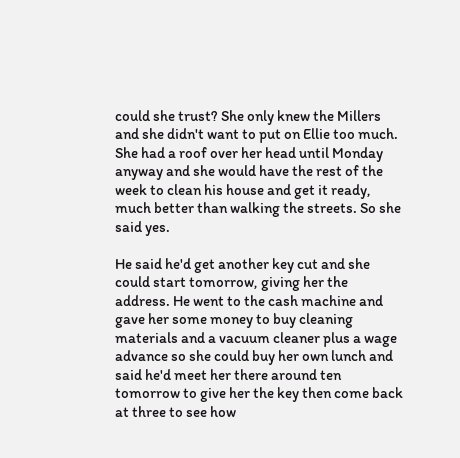could she trust? She only knew the Millers and she didn't want to put on Ellie too much. She had a roof over her head until Monday anyway and she would have the rest of the week to clean his house and get it ready, much better than walking the streets. So she said yes.

He said he'd get another key cut and she could start tomorrow, giving her the address. He went to the cash machine and gave her some money to buy cleaning materials and a vacuum cleaner plus a wage advance so she could buy her own lunch and said he'd meet her there around ten tomorrow to give her the key then come back at three to see how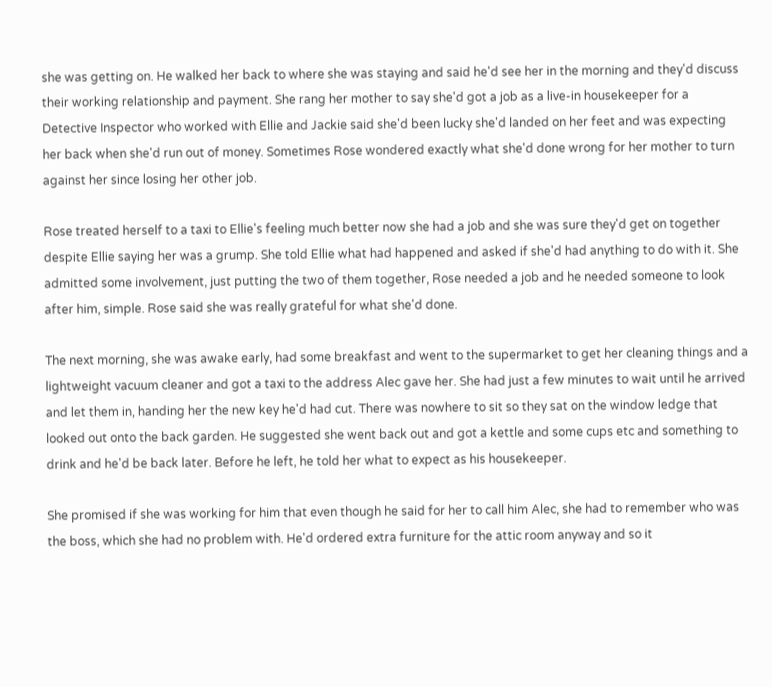she was getting on. He walked her back to where she was staying and said he'd see her in the morning and they'd discuss their working relationship and payment. She rang her mother to say she'd got a job as a live-in housekeeper for a Detective Inspector who worked with Ellie and Jackie said she'd been lucky she'd landed on her feet and was expecting her back when she'd run out of money. Sometimes Rose wondered exactly what she'd done wrong for her mother to turn against her since losing her other job.

Rose treated herself to a taxi to Ellie's feeling much better now she had a job and she was sure they'd get on together despite Ellie saying her was a grump. She told Ellie what had happened and asked if she'd had anything to do with it. She admitted some involvement, just putting the two of them together, Rose needed a job and he needed someone to look after him, simple. Rose said she was really grateful for what she'd done.

The next morning, she was awake early, had some breakfast and went to the supermarket to get her cleaning things and a lightweight vacuum cleaner and got a taxi to the address Alec gave her. She had just a few minutes to wait until he arrived and let them in, handing her the new key he'd had cut. There was nowhere to sit so they sat on the window ledge that looked out onto the back garden. He suggested she went back out and got a kettle and some cups etc and something to drink and he'd be back later. Before he left, he told her what to expect as his housekeeper.

She promised if she was working for him that even though he said for her to call him Alec, she had to remember who was the boss, which she had no problem with. He'd ordered extra furniture for the attic room anyway and so it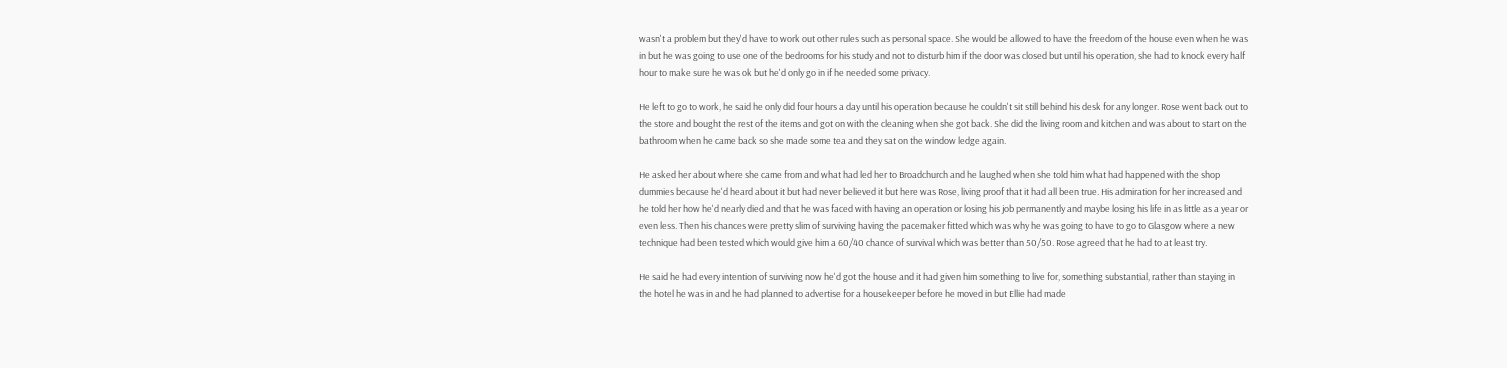wasn't a problem but they'd have to work out other rules such as personal space. She would be allowed to have the freedom of the house even when he was in but he was going to use one of the bedrooms for his study and not to disturb him if the door was closed but until his operation, she had to knock every half hour to make sure he was ok but he'd only go in if he needed some privacy.

He left to go to work, he said he only did four hours a day until his operation because he couldn't sit still behind his desk for any longer. Rose went back out to the store and bought the rest of the items and got on with the cleaning when she got back. She did the living room and kitchen and was about to start on the bathroom when he came back so she made some tea and they sat on the window ledge again.

He asked her about where she came from and what had led her to Broadchurch and he laughed when she told him what had happened with the shop dummies because he'd heard about it but had never believed it but here was Rose, living proof that it had all been true. His admiration for her increased and he told her how he'd nearly died and that he was faced with having an operation or losing his job permanently and maybe losing his life in as little as a year or even less. Then his chances were pretty slim of surviving having the pacemaker fitted which was why he was going to have to go to Glasgow where a new technique had been tested which would give him a 60/40 chance of survival which was better than 50/50. Rose agreed that he had to at least try.

He said he had every intention of surviving now he'd got the house and it had given him something to live for, something substantial, rather than staying in the hotel he was in and he had planned to advertise for a housekeeper before he moved in but Ellie had made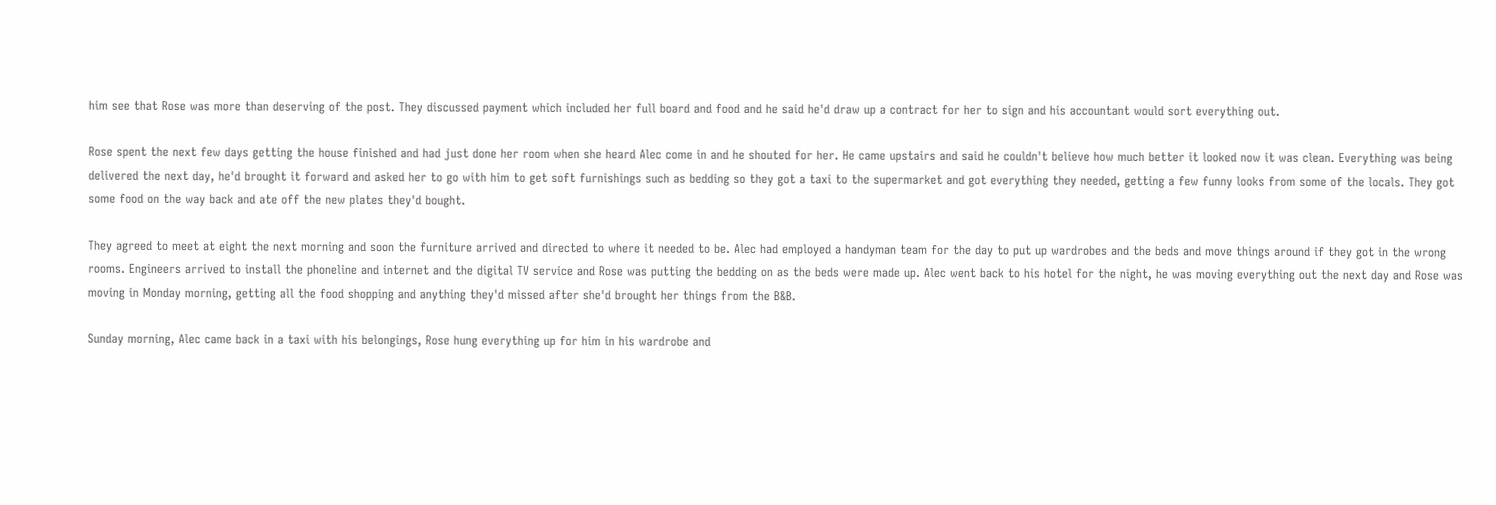him see that Rose was more than deserving of the post. They discussed payment which included her full board and food and he said he'd draw up a contract for her to sign and his accountant would sort everything out.

Rose spent the next few days getting the house finished and had just done her room when she heard Alec come in and he shouted for her. He came upstairs and said he couldn't believe how much better it looked now it was clean. Everything was being delivered the next day, he'd brought it forward and asked her to go with him to get soft furnishings such as bedding so they got a taxi to the supermarket and got everything they needed, getting a few funny looks from some of the locals. They got some food on the way back and ate off the new plates they'd bought.

They agreed to meet at eight the next morning and soon the furniture arrived and directed to where it needed to be. Alec had employed a handyman team for the day to put up wardrobes and the beds and move things around if they got in the wrong rooms. Engineers arrived to install the phoneline and internet and the digital TV service and Rose was putting the bedding on as the beds were made up. Alec went back to his hotel for the night, he was moving everything out the next day and Rose was moving in Monday morning, getting all the food shopping and anything they'd missed after she'd brought her things from the B&B.

Sunday morning, Alec came back in a taxi with his belongings, Rose hung everything up for him in his wardrobe and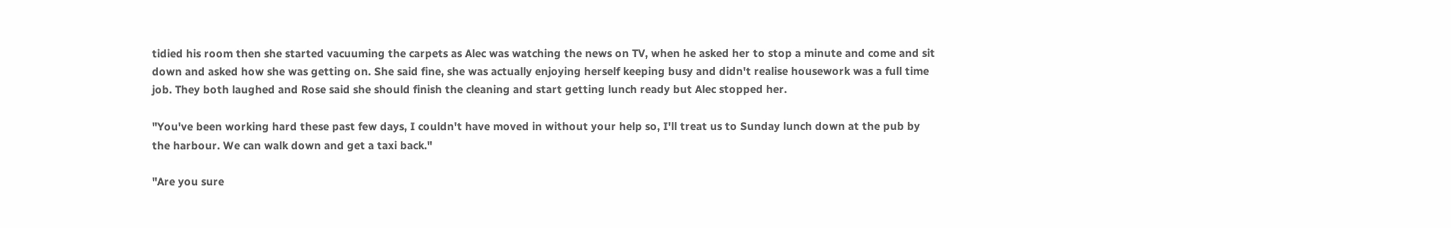tidied his room then she started vacuuming the carpets as Alec was watching the news on TV, when he asked her to stop a minute and come and sit down and asked how she was getting on. She said fine, she was actually enjoying herself keeping busy and didn't realise housework was a full time job. They both laughed and Rose said she should finish the cleaning and start getting lunch ready but Alec stopped her.

"You've been working hard these past few days, I couldn't have moved in without your help so, I'll treat us to Sunday lunch down at the pub by the harbour. We can walk down and get a taxi back."

"Are you sure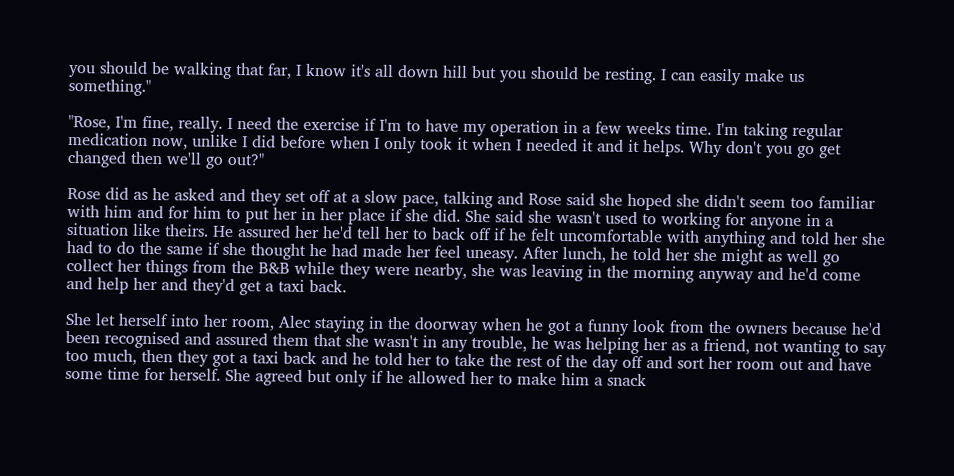you should be walking that far, I know it's all down hill but you should be resting. I can easily make us something."

"Rose, I'm fine, really. I need the exercise if I'm to have my operation in a few weeks time. I'm taking regular medication now, unlike I did before when I only took it when I needed it and it helps. Why don't you go get changed then we'll go out?"

Rose did as he asked and they set off at a slow pace, talking and Rose said she hoped she didn't seem too familiar with him and for him to put her in her place if she did. She said she wasn't used to working for anyone in a situation like theirs. He assured her he'd tell her to back off if he felt uncomfortable with anything and told her she had to do the same if she thought he had made her feel uneasy. After lunch, he told her she might as well go collect her things from the B&B while they were nearby, she was leaving in the morning anyway and he'd come and help her and they'd get a taxi back.

She let herself into her room, Alec staying in the doorway when he got a funny look from the owners because he'd been recognised and assured them that she wasn't in any trouble, he was helping her as a friend, not wanting to say too much, then they got a taxi back and he told her to take the rest of the day off and sort her room out and have some time for herself. She agreed but only if he allowed her to make him a snack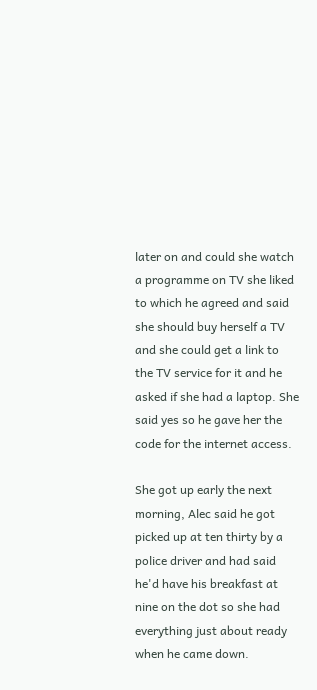later on and could she watch a programme on TV she liked to which he agreed and said she should buy herself a TV and she could get a link to the TV service for it and he asked if she had a laptop. She said yes so he gave her the code for the internet access.

She got up early the next morning, Alec said he got picked up at ten thirty by a police driver and had said he'd have his breakfast at nine on the dot so she had everything just about ready when he came down.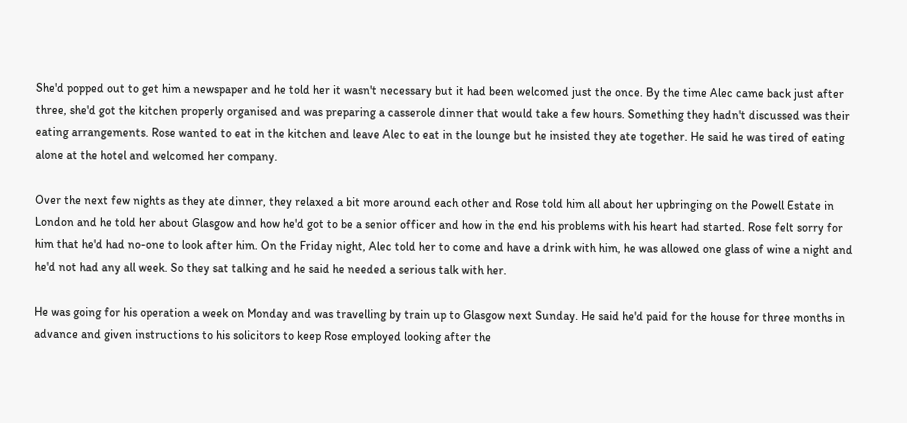She'd popped out to get him a newspaper and he told her it wasn't necessary but it had been welcomed just the once. By the time Alec came back just after three, she'd got the kitchen properly organised and was preparing a casserole dinner that would take a few hours. Something they hadn't discussed was their eating arrangements. Rose wanted to eat in the kitchen and leave Alec to eat in the lounge but he insisted they ate together. He said he was tired of eating alone at the hotel and welcomed her company.

Over the next few nights as they ate dinner, they relaxed a bit more around each other and Rose told him all about her upbringing on the Powell Estate in London and he told her about Glasgow and how he'd got to be a senior officer and how in the end his problems with his heart had started. Rose felt sorry for him that he'd had no-one to look after him. On the Friday night, Alec told her to come and have a drink with him, he was allowed one glass of wine a night and he'd not had any all week. So they sat talking and he said he needed a serious talk with her.

He was going for his operation a week on Monday and was travelling by train up to Glasgow next Sunday. He said he'd paid for the house for three months in advance and given instructions to his solicitors to keep Rose employed looking after the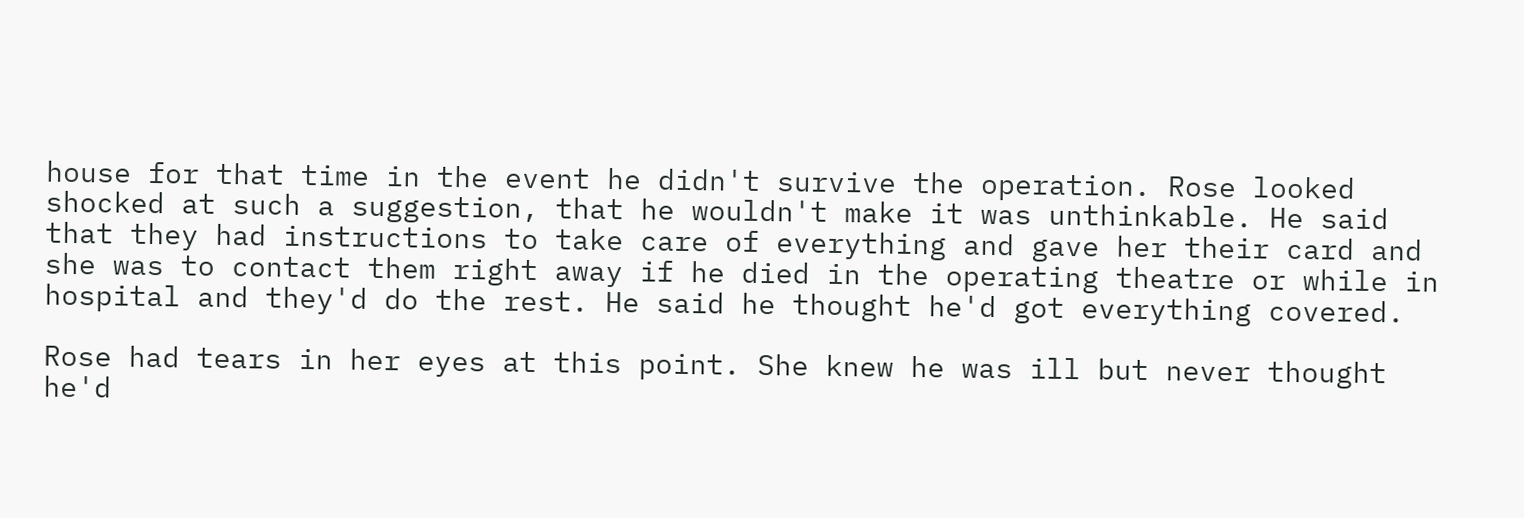house for that time in the event he didn't survive the operation. Rose looked shocked at such a suggestion, that he wouldn't make it was unthinkable. He said that they had instructions to take care of everything and gave her their card and she was to contact them right away if he died in the operating theatre or while in hospital and they'd do the rest. He said he thought he'd got everything covered.

Rose had tears in her eyes at this point. She knew he was ill but never thought he'd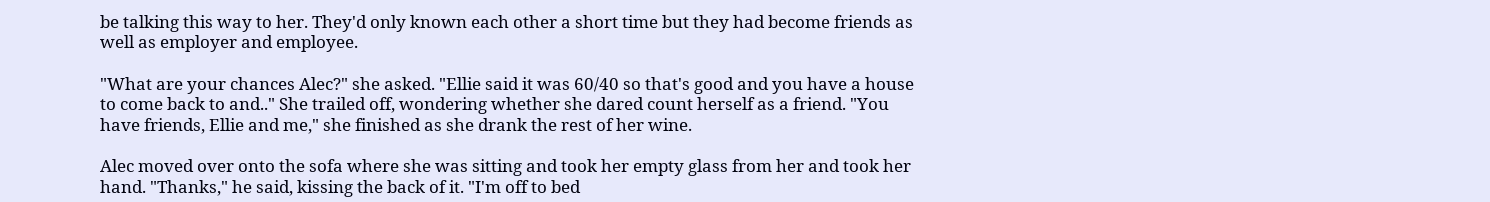be talking this way to her. They'd only known each other a short time but they had become friends as well as employer and employee.

"What are your chances Alec?" she asked. "Ellie said it was 60/40 so that's good and you have a house to come back to and.." She trailed off, wondering whether she dared count herself as a friend. "You have friends, Ellie and me," she finished as she drank the rest of her wine.

Alec moved over onto the sofa where she was sitting and took her empty glass from her and took her hand. "Thanks," he said, kissing the back of it. "I'm off to bed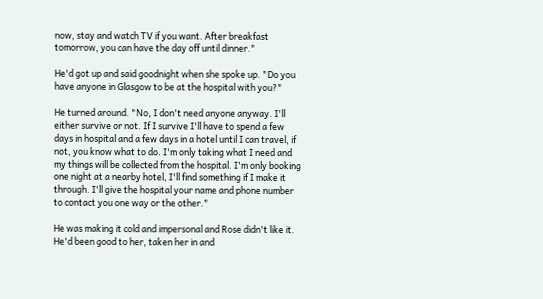now, stay and watch TV if you want. After breakfast tomorrow, you can have the day off until dinner."

He'd got up and said goodnight when she spoke up. "Do you have anyone in Glasgow to be at the hospital with you?"

He turned around. "No, I don't need anyone anyway. I'll either survive or not. If I survive I'll have to spend a few days in hospital and a few days in a hotel until I can travel, if not, you know what to do. I'm only taking what I need and my things will be collected from the hospital. I'm only booking one night at a nearby hotel, I'll find something if I make it through. I'll give the hospital your name and phone number to contact you one way or the other."

He was making it cold and impersonal and Rose didn't like it. He'd been good to her, taken her in and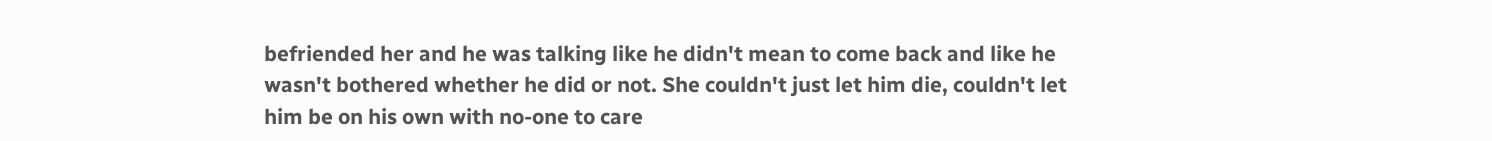befriended her and he was talking like he didn't mean to come back and like he wasn't bothered whether he did or not. She couldn't just let him die, couldn't let him be on his own with no-one to care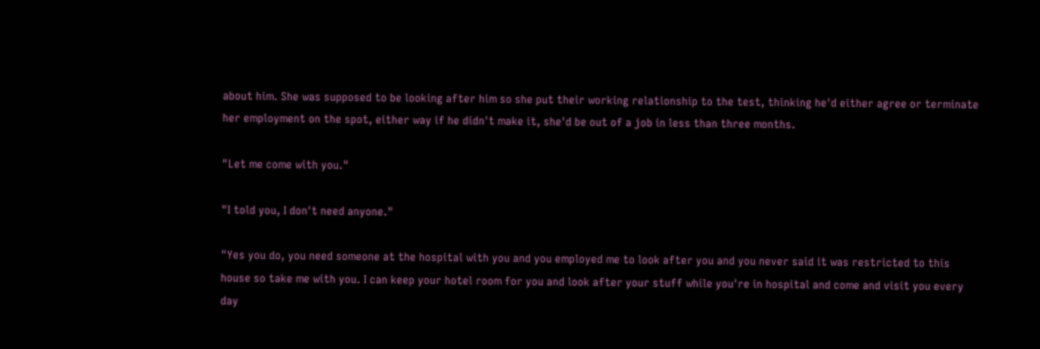about him. She was supposed to be looking after him so she put their working relationship to the test, thinking he'd either agree or terminate her employment on the spot, either way if he didn't make it, she'd be out of a job in less than three months.

"Let me come with you."

"I told you, I don't need anyone."

"Yes you do, you need someone at the hospital with you and you employed me to look after you and you never said it was restricted to this house so take me with you. I can keep your hotel room for you and look after your stuff while you're in hospital and come and visit you every day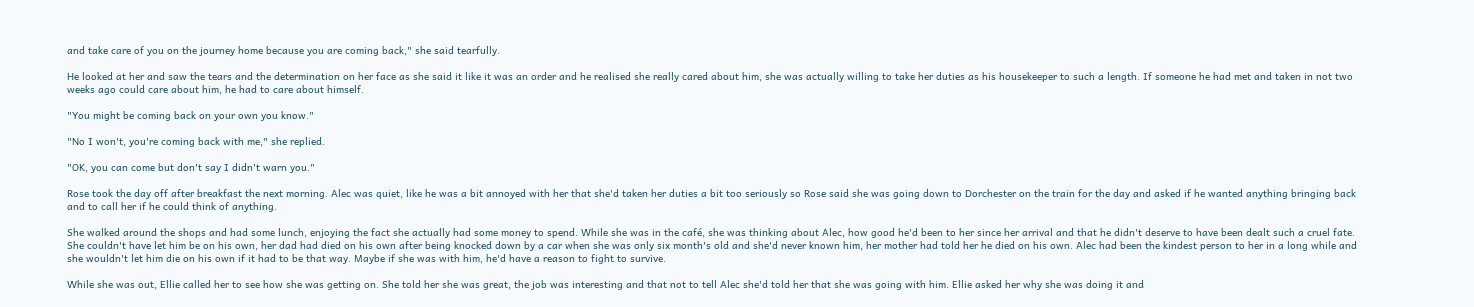and take care of you on the journey home because you are coming back," she said tearfully.

He looked at her and saw the tears and the determination on her face as she said it like it was an order and he realised she really cared about him, she was actually willing to take her duties as his housekeeper to such a length. If someone he had met and taken in not two weeks ago could care about him, he had to care about himself.

"You might be coming back on your own you know."

"No I won't, you're coming back with me," she replied.

"OK, you can come but don't say I didn't warn you."

Rose took the day off after breakfast the next morning. Alec was quiet, like he was a bit annoyed with her that she'd taken her duties a bit too seriously so Rose said she was going down to Dorchester on the train for the day and asked if he wanted anything bringing back and to call her if he could think of anything.

She walked around the shops and had some lunch, enjoying the fact she actually had some money to spend. While she was in the café, she was thinking about Alec, how good he'd been to her since her arrival and that he didn't deserve to have been dealt such a cruel fate. She couldn't have let him be on his own, her dad had died on his own after being knocked down by a car when she was only six month's old and she'd never known him, her mother had told her he died on his own. Alec had been the kindest person to her in a long while and she wouldn't let him die on his own if it had to be that way. Maybe if she was with him, he'd have a reason to fight to survive.

While she was out, Ellie called her to see how she was getting on. She told her she was great, the job was interesting and that not to tell Alec she'd told her that she was going with him. Ellie asked her why she was doing it and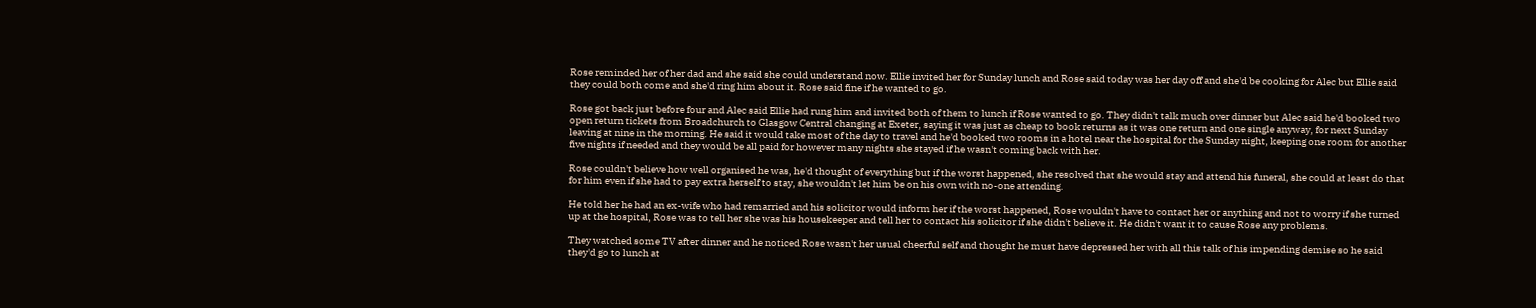Rose reminded her of her dad and she said she could understand now. Ellie invited her for Sunday lunch and Rose said today was her day off and she'd be cooking for Alec but Ellie said they could both come and she'd ring him about it. Rose said fine if he wanted to go.

Rose got back just before four and Alec said Ellie had rung him and invited both of them to lunch if Rose wanted to go. They didn't talk much over dinner but Alec said he'd booked two open return tickets from Broadchurch to Glasgow Central changing at Exeter, saying it was just as cheap to book returns as it was one return and one single anyway, for next Sunday leaving at nine in the morning. He said it would take most of the day to travel and he'd booked two rooms in a hotel near the hospital for the Sunday night, keeping one room for another five nights if needed and they would be all paid for however many nights she stayed if he wasn't coming back with her.

Rose couldn't believe how well organised he was, he'd thought of everything but if the worst happened, she resolved that she would stay and attend his funeral, she could at least do that for him even if she had to pay extra herself to stay, she wouldn't let him be on his own with no-one attending.

He told her he had an ex-wife who had remarried and his solicitor would inform her if the worst happened, Rose wouldn't have to contact her or anything and not to worry if she turned up at the hospital, Rose was to tell her she was his housekeeper and tell her to contact his solicitor if she didn't believe it. He didn't want it to cause Rose any problems.

They watched some TV after dinner and he noticed Rose wasn't her usual cheerful self and thought he must have depressed her with all this talk of his impending demise so he said they'd go to lunch at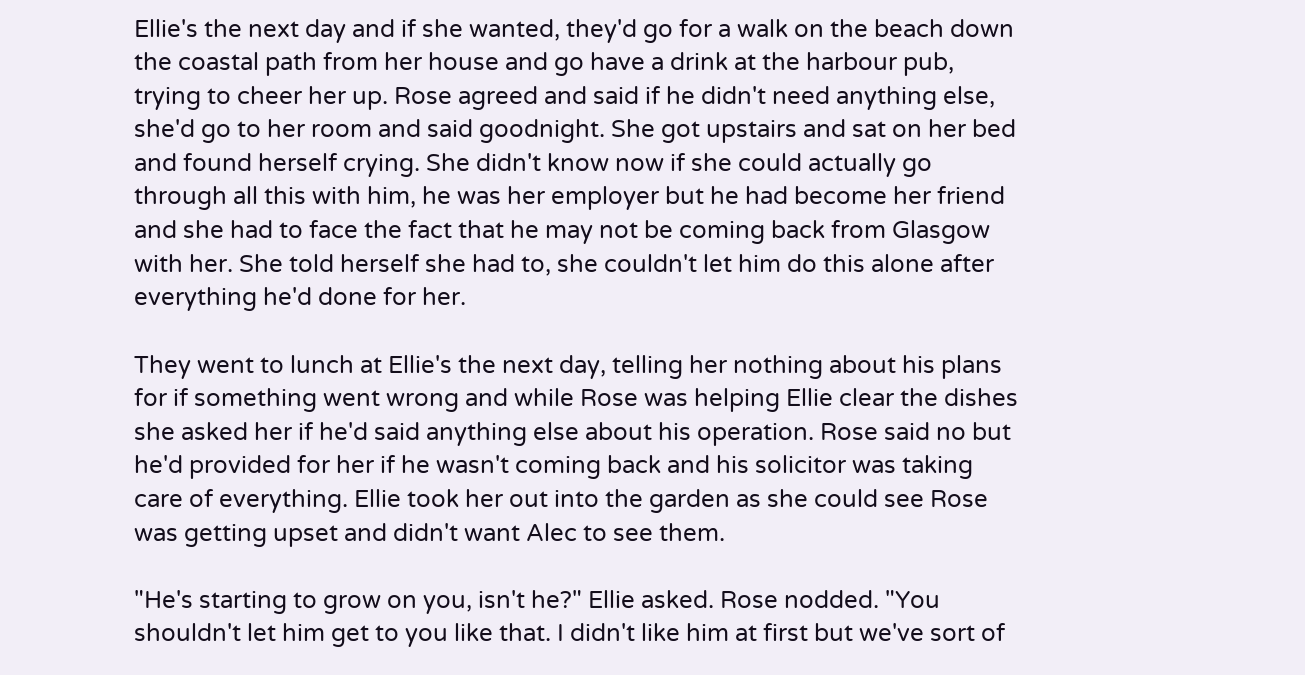Ellie's the next day and if she wanted, they'd go for a walk on the beach down the coastal path from her house and go have a drink at the harbour pub, trying to cheer her up. Rose agreed and said if he didn't need anything else, she'd go to her room and said goodnight. She got upstairs and sat on her bed and found herself crying. She didn't know now if she could actually go through all this with him, he was her employer but he had become her friend and she had to face the fact that he may not be coming back from Glasgow with her. She told herself she had to, she couldn't let him do this alone after everything he'd done for her.

They went to lunch at Ellie's the next day, telling her nothing about his plans for if something went wrong and while Rose was helping Ellie clear the dishes she asked her if he'd said anything else about his operation. Rose said no but he'd provided for her if he wasn't coming back and his solicitor was taking care of everything. Ellie took her out into the garden as she could see Rose was getting upset and didn't want Alec to see them.

"He's starting to grow on you, isn't he?" Ellie asked. Rose nodded. "You shouldn't let him get to you like that. I didn't like him at first but we've sort of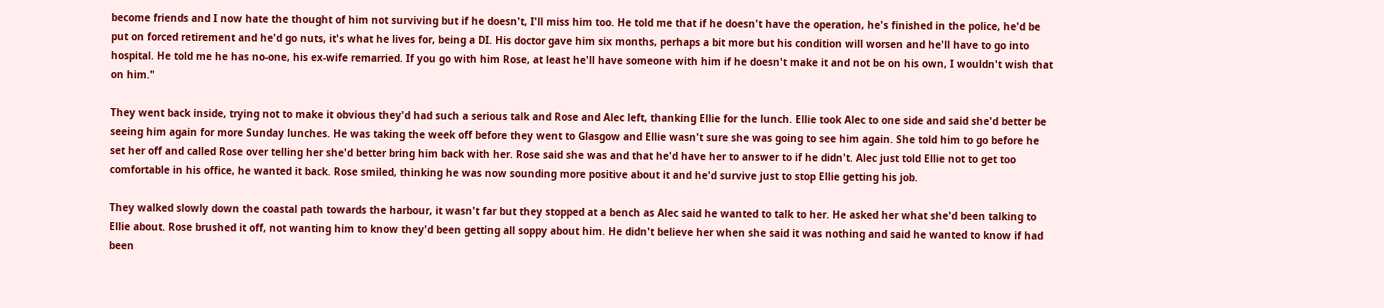become friends and I now hate the thought of him not surviving but if he doesn't, I'll miss him too. He told me that if he doesn't have the operation, he's finished in the police, he'd be put on forced retirement and he'd go nuts, it's what he lives for, being a DI. His doctor gave him six months, perhaps a bit more but his condition will worsen and he'll have to go into hospital. He told me he has no-one, his ex-wife remarried. If you go with him Rose, at least he'll have someone with him if he doesn't make it and not be on his own, I wouldn't wish that on him."

They went back inside, trying not to make it obvious they'd had such a serious talk and Rose and Alec left, thanking Ellie for the lunch. Ellie took Alec to one side and said she'd better be seeing him again for more Sunday lunches. He was taking the week off before they went to Glasgow and Ellie wasn't sure she was going to see him again. She told him to go before he set her off and called Rose over telling her she'd better bring him back with her. Rose said she was and that he'd have her to answer to if he didn't. Alec just told Ellie not to get too comfortable in his office, he wanted it back. Rose smiled, thinking he was now sounding more positive about it and he'd survive just to stop Ellie getting his job.

They walked slowly down the coastal path towards the harbour, it wasn't far but they stopped at a bench as Alec said he wanted to talk to her. He asked her what she'd been talking to Ellie about. Rose brushed it off, not wanting him to know they'd been getting all soppy about him. He didn't believe her when she said it was nothing and said he wanted to know if had been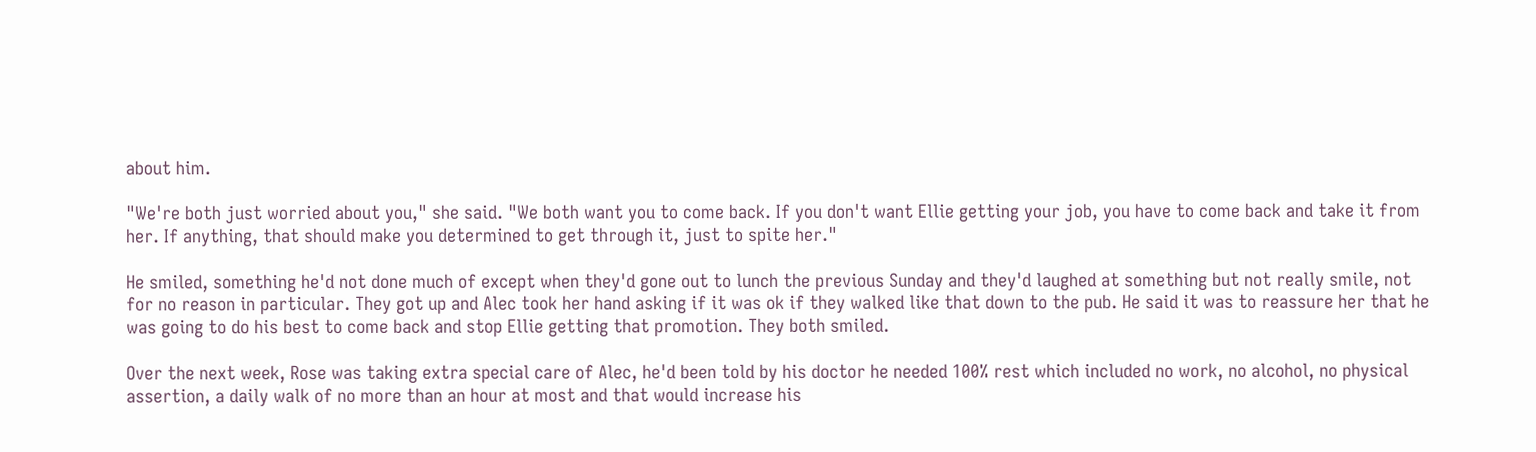about him.

"We're both just worried about you," she said. "We both want you to come back. If you don't want Ellie getting your job, you have to come back and take it from her. If anything, that should make you determined to get through it, just to spite her."

He smiled, something he'd not done much of except when they'd gone out to lunch the previous Sunday and they'd laughed at something but not really smile, not for no reason in particular. They got up and Alec took her hand asking if it was ok if they walked like that down to the pub. He said it was to reassure her that he was going to do his best to come back and stop Ellie getting that promotion. They both smiled.

Over the next week, Rose was taking extra special care of Alec, he'd been told by his doctor he needed 100% rest which included no work, no alcohol, no physical assertion, a daily walk of no more than an hour at most and that would increase his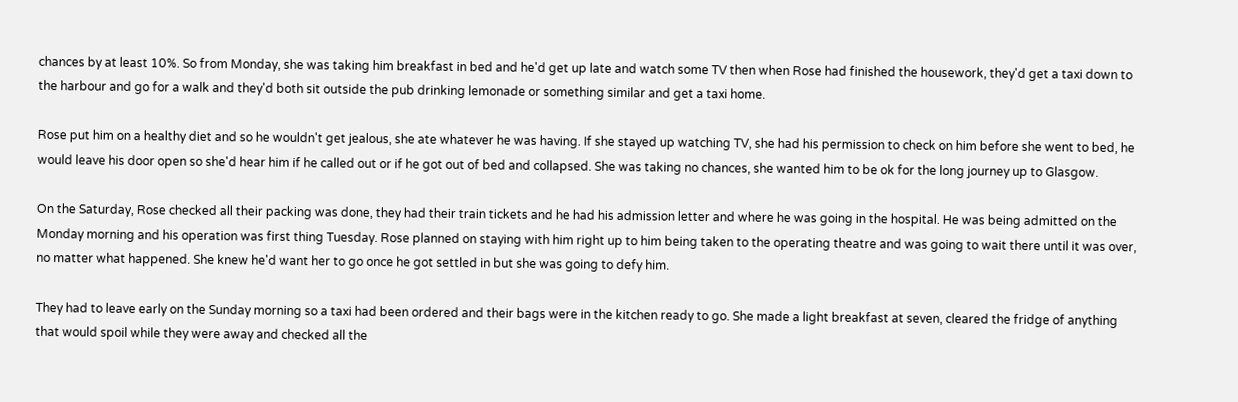chances by at least 10%. So from Monday, she was taking him breakfast in bed and he'd get up late and watch some TV then when Rose had finished the housework, they'd get a taxi down to the harbour and go for a walk and they'd both sit outside the pub drinking lemonade or something similar and get a taxi home.

Rose put him on a healthy diet and so he wouldn't get jealous, she ate whatever he was having. If she stayed up watching TV, she had his permission to check on him before she went to bed, he would leave his door open so she'd hear him if he called out or if he got out of bed and collapsed. She was taking no chances, she wanted him to be ok for the long journey up to Glasgow.

On the Saturday, Rose checked all their packing was done, they had their train tickets and he had his admission letter and where he was going in the hospital. He was being admitted on the Monday morning and his operation was first thing Tuesday. Rose planned on staying with him right up to him being taken to the operating theatre and was going to wait there until it was over, no matter what happened. She knew he'd want her to go once he got settled in but she was going to defy him.

They had to leave early on the Sunday morning so a taxi had been ordered and their bags were in the kitchen ready to go. She made a light breakfast at seven, cleared the fridge of anything that would spoil while they were away and checked all the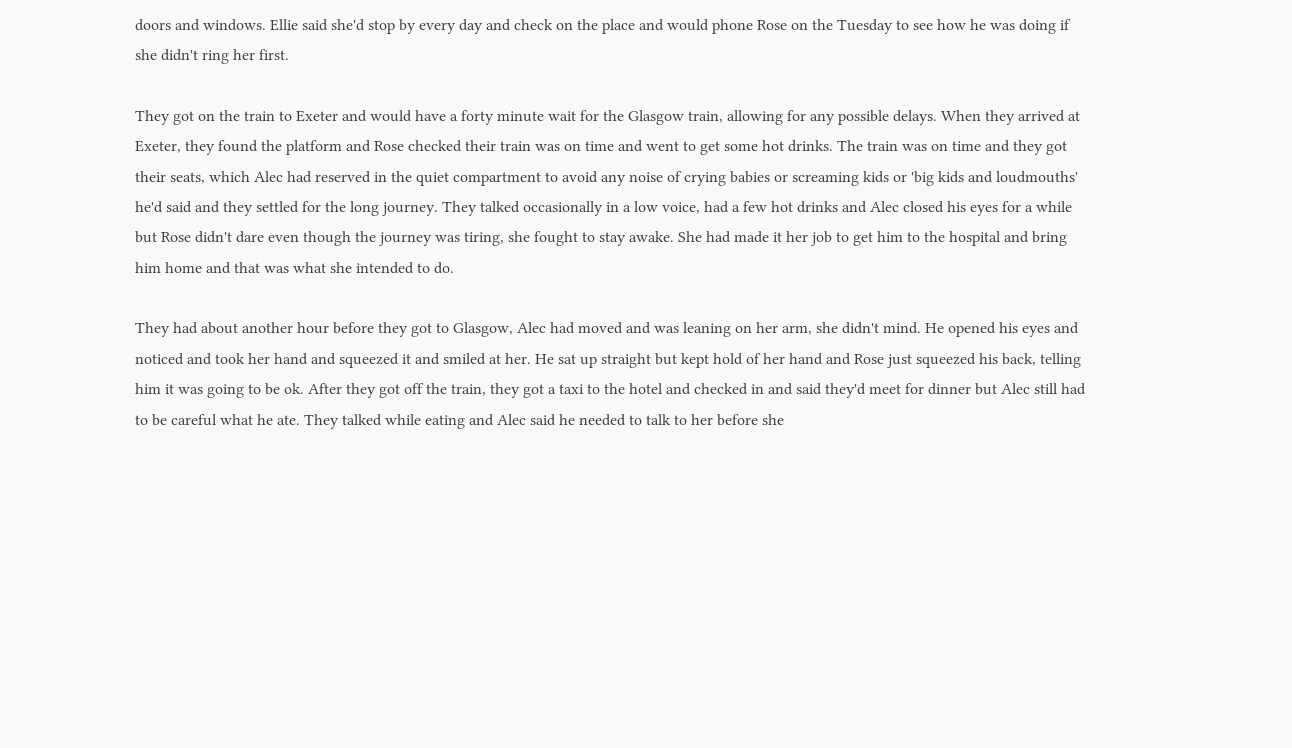doors and windows. Ellie said she'd stop by every day and check on the place and would phone Rose on the Tuesday to see how he was doing if she didn't ring her first.

They got on the train to Exeter and would have a forty minute wait for the Glasgow train, allowing for any possible delays. When they arrived at Exeter, they found the platform and Rose checked their train was on time and went to get some hot drinks. The train was on time and they got their seats, which Alec had reserved in the quiet compartment to avoid any noise of crying babies or screaming kids or 'big kids and loudmouths' he'd said and they settled for the long journey. They talked occasionally in a low voice, had a few hot drinks and Alec closed his eyes for a while but Rose didn't dare even though the journey was tiring, she fought to stay awake. She had made it her job to get him to the hospital and bring him home and that was what she intended to do.

They had about another hour before they got to Glasgow, Alec had moved and was leaning on her arm, she didn't mind. He opened his eyes and noticed and took her hand and squeezed it and smiled at her. He sat up straight but kept hold of her hand and Rose just squeezed his back, telling him it was going to be ok. After they got off the train, they got a taxi to the hotel and checked in and said they'd meet for dinner but Alec still had to be careful what he ate. They talked while eating and Alec said he needed to talk to her before she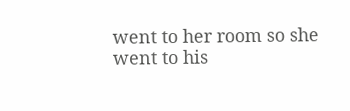went to her room so she went to his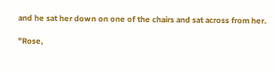and he sat her down on one of the chairs and sat across from her.

"Rose,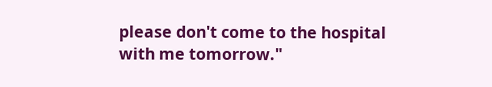please don't come to the hospital with me tomorrow."